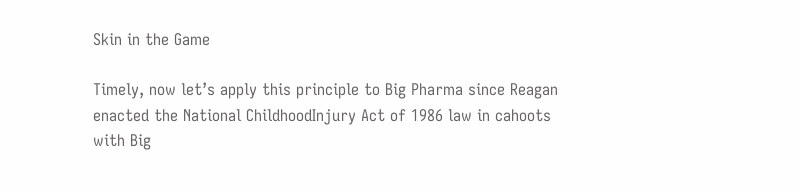Skin in the Game

Timely, now let’s apply this principle to Big Pharma since Reagan enacted the National ChildhoodInjury Act of 1986 law in cahoots with Big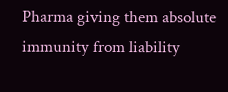Pharma giving them absolute immunity from liability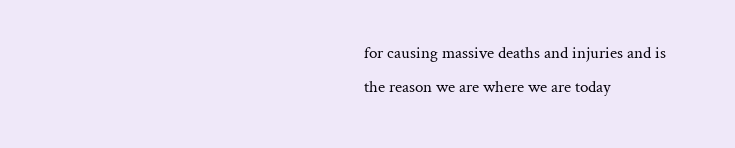for causing massive deaths and injuries and is the reason we are where we are today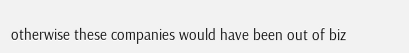otherwise these companies would have been out of biz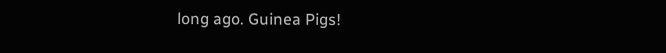long ago. Guinea Pigs!